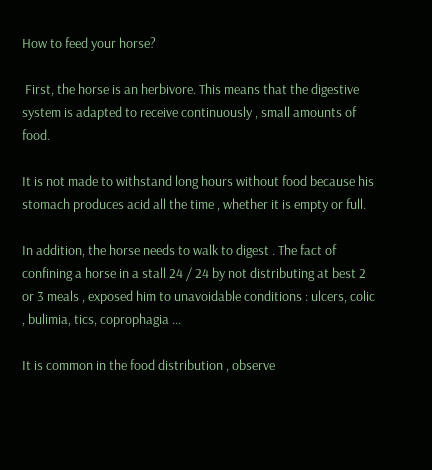How to feed your horse?

 First, the horse is an herbivore. This means that the digestive system is adapted to receive continuously , small amounts of food.

It is not made to withstand long hours without food because his stomach produces acid all the time , whether it is empty or full.

In addition, the horse needs to walk to digest . The fact of confining a horse in a stall 24 / 24 by not distributing at best 2 or 3 meals , exposed him to unavoidable conditions : ulcers, colic , bulimia, tics, coprophagia ...

It is common in the food distribution , observe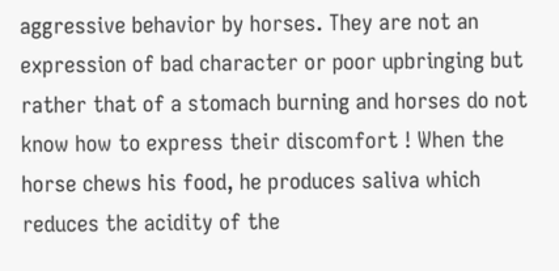aggressive behavior by horses. They are not an expression of bad character or poor upbringing but rather that of a stomach burning and horses do not know how to express their discomfort ! When the horse chews his food, he produces saliva which reduces the acidity of the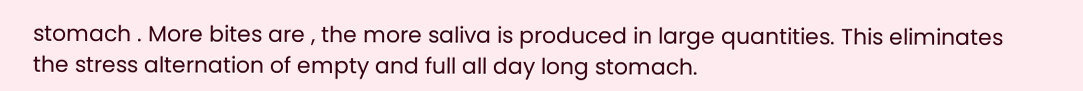stomach . More bites are , the more saliva is produced in large quantities. This eliminates the stress alternation of empty and full all day long stomach.